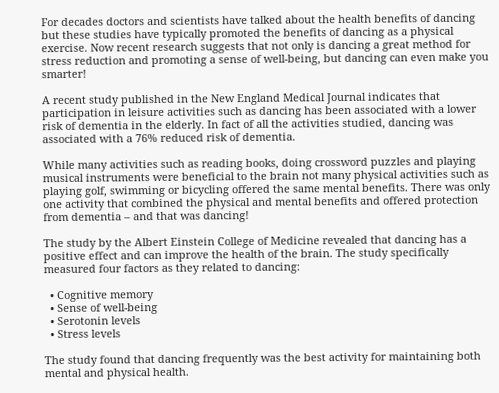For decades doctors and scientists have talked about the health benefits of dancing but these studies have typically promoted the benefits of dancing as a physical exercise. Now recent research suggests that not only is dancing a great method for stress reduction and promoting a sense of well-being, but dancing can even make you smarter!

A recent study published in the New England Medical Journal indicates that participation in leisure activities such as dancing has been associated with a lower risk of dementia in the elderly. In fact of all the activities studied, dancing was associated with a 76% reduced risk of dementia.

While many activities such as reading books, doing crossword puzzles and playing musical instruments were beneficial to the brain not many physical activities such as playing golf, swimming or bicycling offered the same mental benefits. There was only one activity that combined the physical and mental benefits and offered protection from dementia – and that was dancing!

The study by the Albert Einstein College of Medicine revealed that dancing has a positive effect and can improve the health of the brain. The study specifically measured four factors as they related to dancing:

  • Cognitive memory
  • Sense of well-being
  • Serotonin levels
  • Stress levels

The study found that dancing frequently was the best activity for maintaining both mental and physical health.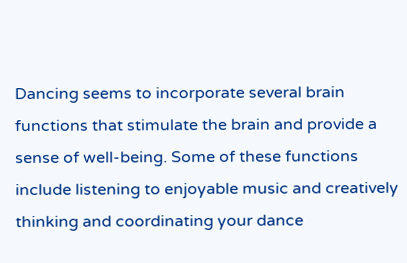Dancing seems to incorporate several brain functions that stimulate the brain and provide a sense of well-being. Some of these functions include listening to enjoyable music and creatively thinking and coordinating your dance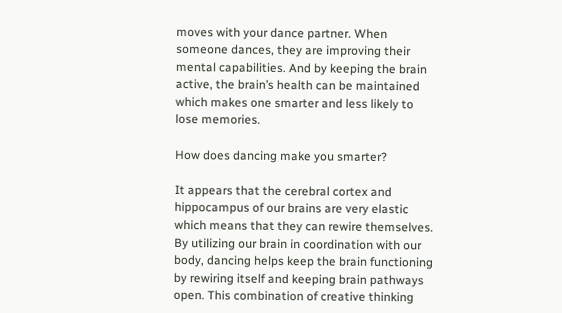moves with your dance partner. When someone dances, they are improving their mental capabilities. And by keeping the brain active, the brain’s health can be maintained which makes one smarter and less likely to lose memories.

How does dancing make you smarter?

It appears that the cerebral cortex and hippocampus of our brains are very elastic which means that they can rewire themselves. By utilizing our brain in coordination with our body, dancing helps keep the brain functioning by rewiring itself and keeping brain pathways open. This combination of creative thinking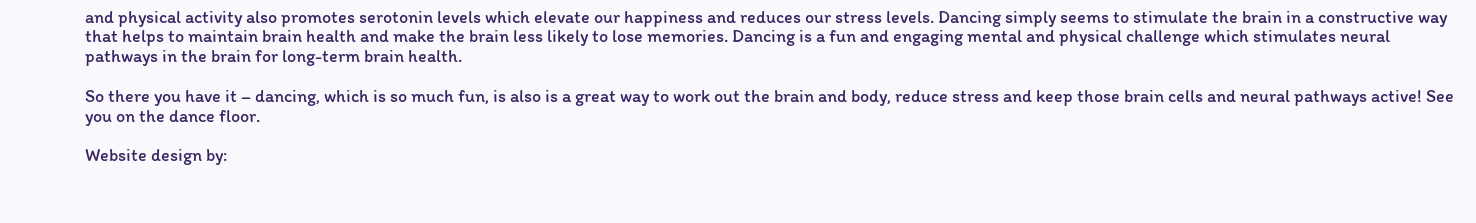and physical activity also promotes serotonin levels which elevate our happiness and reduces our stress levels. Dancing simply seems to stimulate the brain in a constructive way that helps to maintain brain health and make the brain less likely to lose memories. Dancing is a fun and engaging mental and physical challenge which stimulates neural pathways in the brain for long-term brain health.

So there you have it – dancing, which is so much fun, is also is a great way to work out the brain and body, reduce stress and keep those brain cells and neural pathways active! See you on the dance floor.

Website design by: